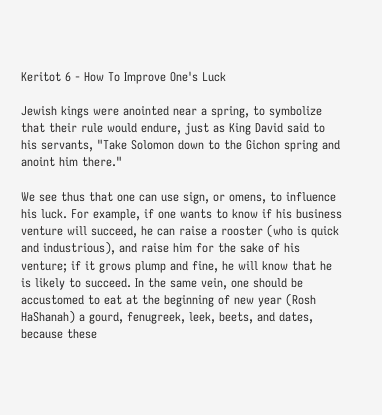Keritot 6 - How To Improve One's Luck

Jewish kings were anointed near a spring, to symbolize that their rule would endure, just as King David said to his servants, "Take Solomon down to the Gichon spring and anoint him there."

We see thus that one can use sign, or omens, to influence his luck. For example, if one wants to know if his business venture will succeed, he can raise a rooster (who is quick and industrious), and raise him for the sake of his venture; if it grows plump and fine, he will know that he is likely to succeed. In the same vein, one should be accustomed to eat at the beginning of new year (Rosh HaShanah) a gourd, fenugreek, leek, beets, and dates, because these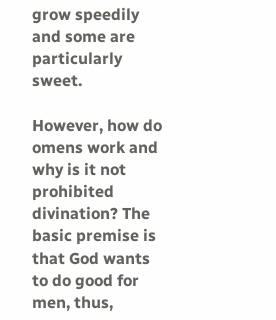grow speedily and some are particularly sweet.

However, how do omens work and why is it not prohibited divination? The basic premise is that God wants to do good for men, thus,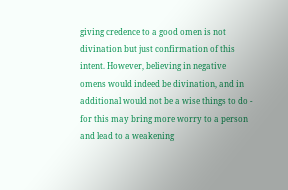giving credence to a good omen is not divination but just confirmation of this intent. However, believing in negative omens would indeed be divination, and in additional would not be a wise things to do - for this may bring more worry to a person and lead to a weakening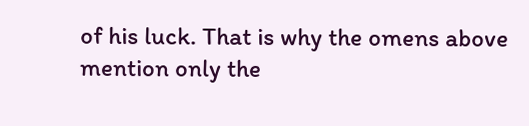of his luck. That is why the omens above mention only the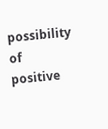possibility of positive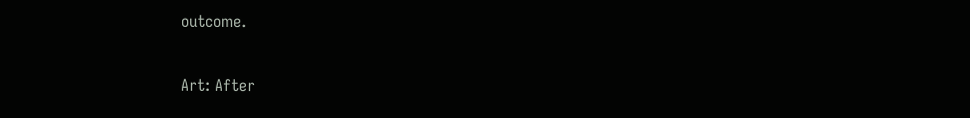outcome.

Art: After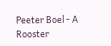Peeter Boel - A Rooster